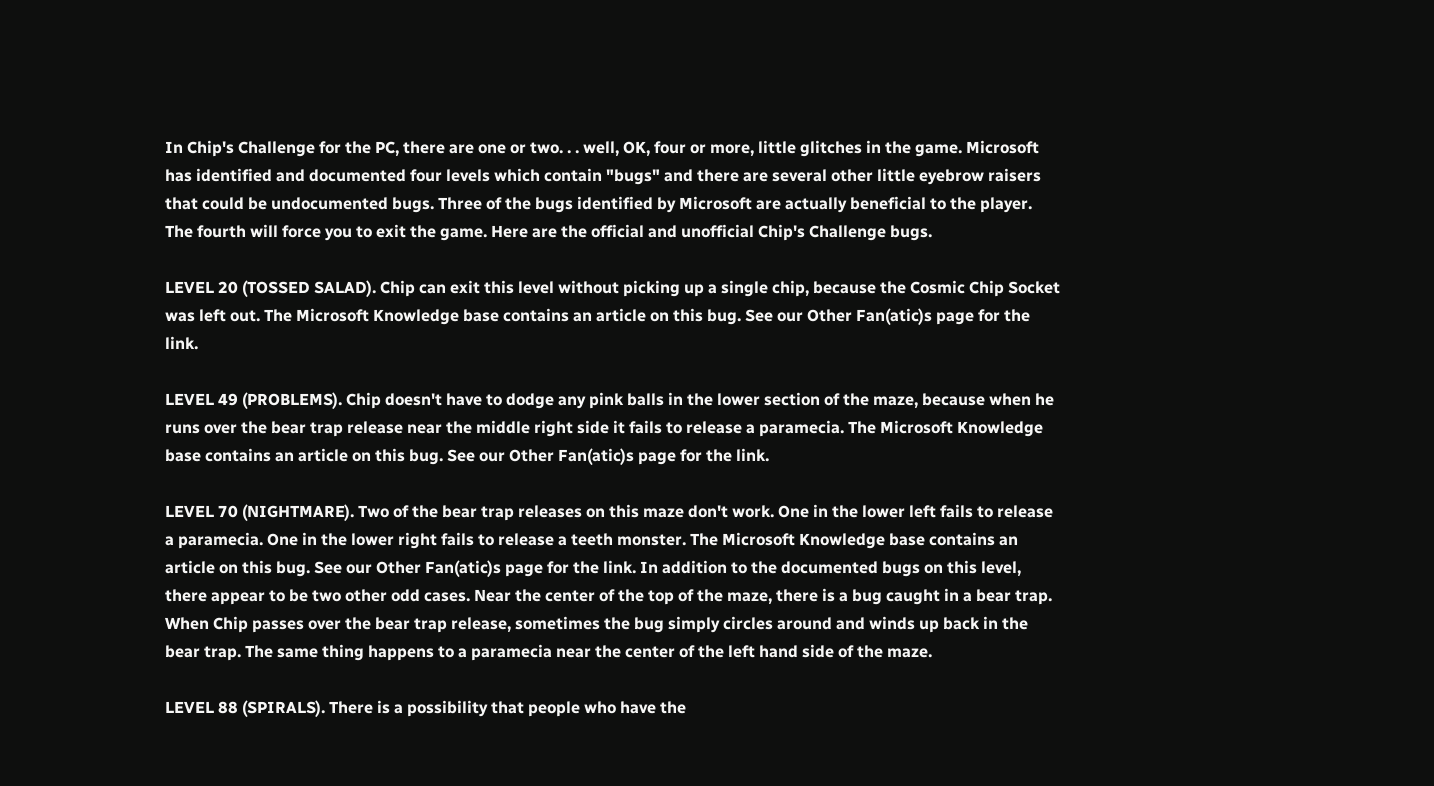In Chip's Challenge for the PC, there are one or two. . . well, OK, four or more, little glitches in the game. Microsoft has identified and documented four levels which contain "bugs" and there are several other little eyebrow raisers that could be undocumented bugs. Three of the bugs identified by Microsoft are actually beneficial to the player. The fourth will force you to exit the game. Here are the official and unofficial Chip's Challenge bugs.

LEVEL 20 (TOSSED SALAD). Chip can exit this level without picking up a single chip, because the Cosmic Chip Socket was left out. The Microsoft Knowledge base contains an article on this bug. See our Other Fan(atic)s page for the link.

LEVEL 49 (PROBLEMS). Chip doesn't have to dodge any pink balls in the lower section of the maze, because when he runs over the bear trap release near the middle right side it fails to release a paramecia. The Microsoft Knowledge base contains an article on this bug. See our Other Fan(atic)s page for the link.

LEVEL 70 (NIGHTMARE). Two of the bear trap releases on this maze don't work. One in the lower left fails to release a paramecia. One in the lower right fails to release a teeth monster. The Microsoft Knowledge base contains an article on this bug. See our Other Fan(atic)s page for the link. In addition to the documented bugs on this level, there appear to be two other odd cases. Near the center of the top of the maze, there is a bug caught in a bear trap. When Chip passes over the bear trap release, sometimes the bug simply circles around and winds up back in the bear trap. The same thing happens to a paramecia near the center of the left hand side of the maze.

LEVEL 88 (SPIRALS). There is a possibility that people who have the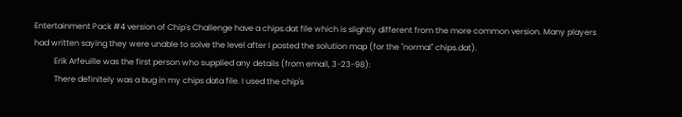Entertainment Pack #4 version of Chip's Challenge have a chips.dat file which is slightly different from the more common version. Many players had written saying they were unable to solve the level after I posted the solution map (for the "normal" chips.dat).
          Erik Arfeuille was the first person who supplied any details (from email, 3-23-98):
          There definitely was a bug in my chips data file. I used the chip's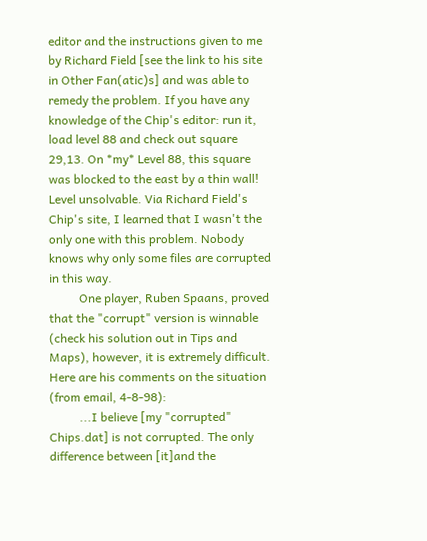editor and the instructions given to me by Richard Field [see the link to his site in Other Fan(atic)s] and was able to remedy the problem. If you have any knowledge of the Chip's editor: run it, load level 88 and check out square 29,13. On *my* Level 88, this square was blocked to the east by a thin wall! Level unsolvable. Via Richard Field's Chip's site, I learned that I wasn't the only one with this problem. Nobody knows why only some files are corrupted in this way.
          One player, Ruben Spaans, proved that the "corrupt" version is winnable (check his solution out in Tips and Maps), however, it is extremely difficult. Here are his comments on the situation (from email, 4-8-98):
          ...I believe [my "corrupted" Chips.dat] is not corrupted. The only difference between [it]and the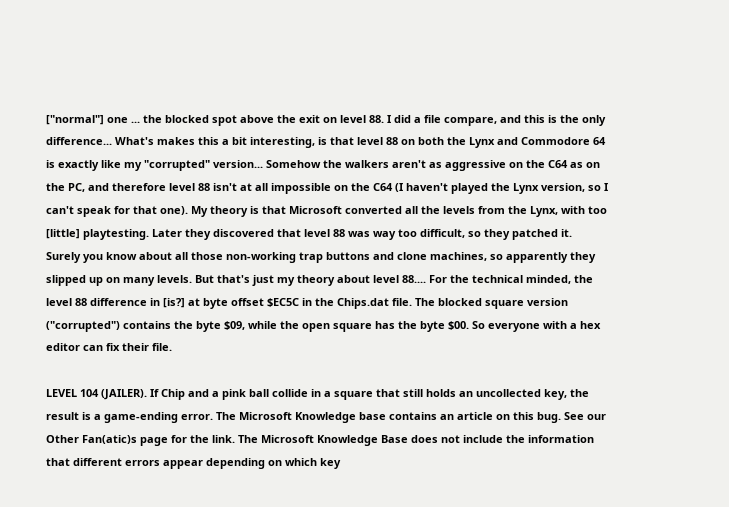["normal"] one ... the blocked spot above the exit on level 88. I did a file compare, and this is the only difference... What's makes this a bit interesting, is that level 88 on both the Lynx and Commodore 64 is exactly like my "corrupted" version... Somehow the walkers aren't as aggressive on the C64 as on the PC, and therefore level 88 isn't at all impossible on the C64 (I haven't played the Lynx version, so I can't speak for that one). My theory is that Microsoft converted all the levels from the Lynx, with too [little] playtesting. Later they discovered that level 88 was way too difficult, so they patched it. Surely you know about all those non-working trap buttons and clone machines, so apparently they slipped up on many levels. But that's just my theory about level 88.... For the technical minded, the level 88 difference in [is?] at byte offset $EC5C in the Chips.dat file. The blocked square version ("corrupted") contains the byte $09, while the open square has the byte $00. So everyone with a hex editor can fix their file.

LEVEL 104 (JAILER). If Chip and a pink ball collide in a square that still holds an uncollected key, the result is a game-ending error. The Microsoft Knowledge base contains an article on this bug. See our Other Fan(atic)s page for the link. The Microsoft Knowledge Base does not include the information that different errors appear depending on which key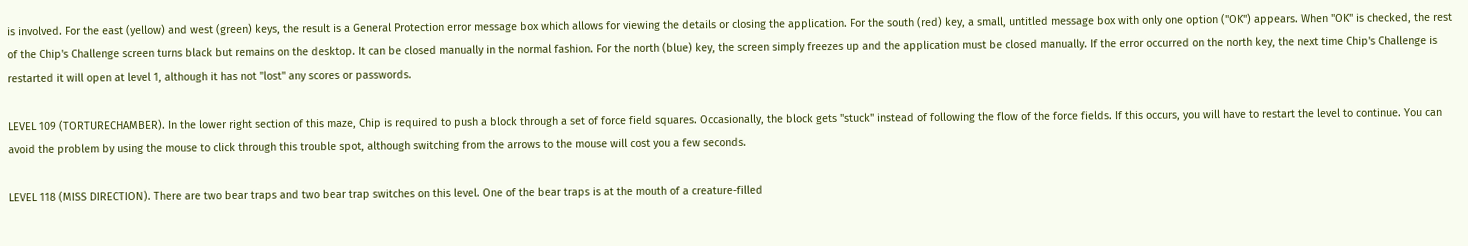is involved. For the east (yellow) and west (green) keys, the result is a General Protection error message box which allows for viewing the details or closing the application. For the south (red) key, a small, untitled message box with only one option ("OK") appears. When "OK" is checked, the rest of the Chip's Challenge screen turns black but remains on the desktop. It can be closed manually in the normal fashion. For the north (blue) key, the screen simply freezes up and the application must be closed manually. If the error occurred on the north key, the next time Chip's Challenge is restarted it will open at level 1, although it has not "lost" any scores or passwords.

LEVEL 109 (TORTURECHAMBER). In the lower right section of this maze, Chip is required to push a block through a set of force field squares. Occasionally, the block gets "stuck" instead of following the flow of the force fields. If this occurs, you will have to restart the level to continue. You can avoid the problem by using the mouse to click through this trouble spot, although switching from the arrows to the mouse will cost you a few seconds.

LEVEL 118 (MISS DIRECTION). There are two bear traps and two bear trap switches on this level. One of the bear traps is at the mouth of a creature-filled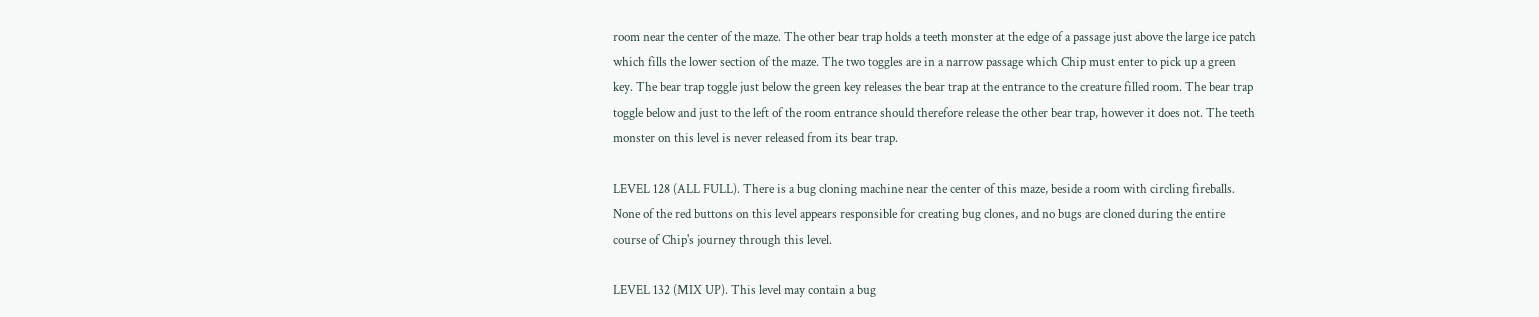room near the center of the maze. The other bear trap holds a teeth monster at the edge of a passage just above the large ice patch which fills the lower section of the maze. The two toggles are in a narrow passage which Chip must enter to pick up a green key. The bear trap toggle just below the green key releases the bear trap at the entrance to the creature filled room. The bear trap toggle below and just to the left of the room entrance should therefore release the other bear trap, however it does not. The teeth monster on this level is never released from its bear trap.

LEVEL 128 (ALL FULL). There is a bug cloning machine near the center of this maze, beside a room with circling fireballs. None of the red buttons on this level appears responsible for creating bug clones, and no bugs are cloned during the entire course of Chip's journey through this level.

LEVEL 132 (MIX UP). This level may contain a bug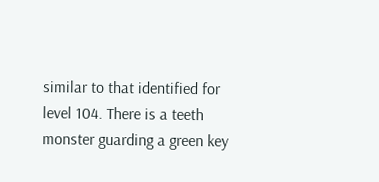similar to that identified for level 104. There is a teeth monster guarding a green key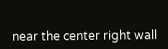near the center right wall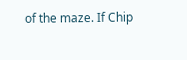of the maze. If Chip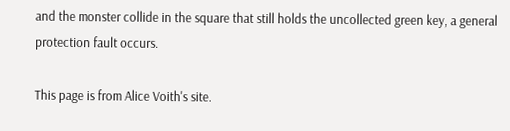and the monster collide in the square that still holds the uncollected green key, a general protection fault occurs.

This page is from Alice Voith's site.